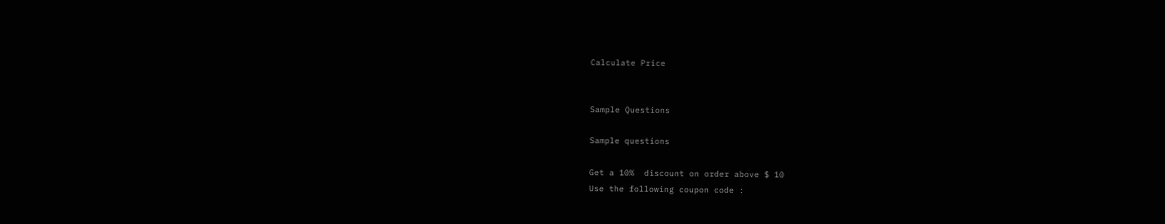Calculate Price


Sample Questions

Sample questions

Get a 10%  discount on order above $ 10
Use the following coupon code :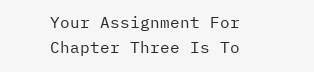Your Assignment For Chapter Three Is To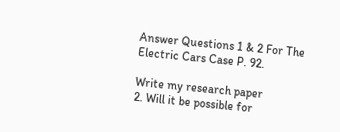Answer Questions 1 & 2 For The Electric Cars Case P. 92.

Write my research paper
2. Will it be possible for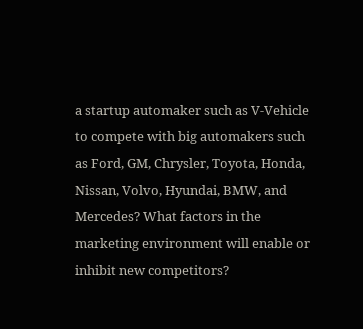a startup automaker such as V-Vehicle to compete with big automakers such as Ford, GM, Chrysler, Toyota, Honda, Nissan, Volvo, Hyundai, BMW, and Mercedes? What factors in the marketing environment will enable or inhibit new competitors?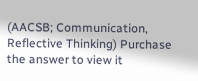(AACSB; Communication, Reflective Thinking) Purchase the answer to view it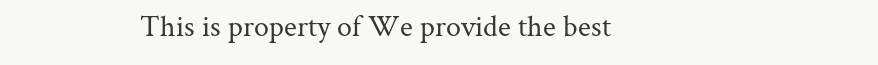This is property of We provide the best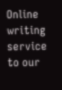Online writing service to our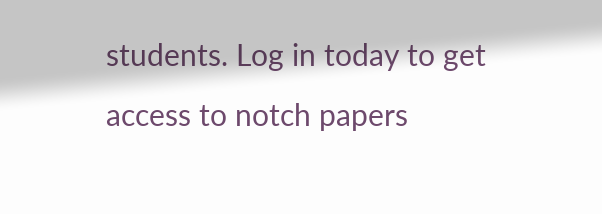students. Log in today to get access to notch papers